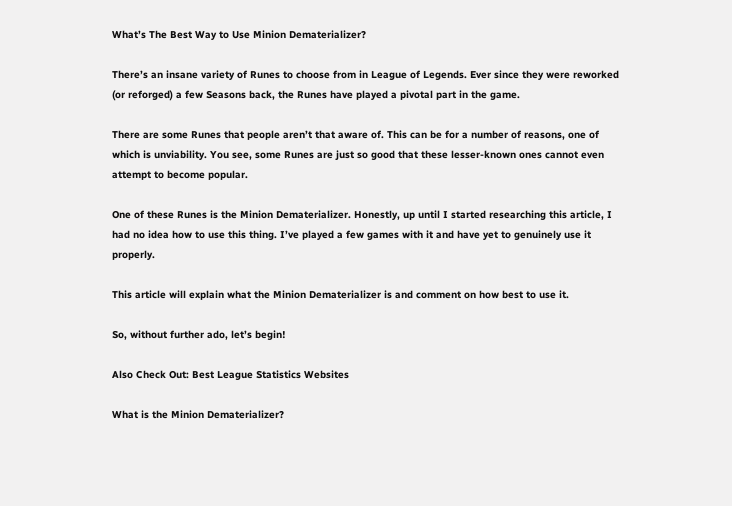What’s The Best Way to Use Minion Dematerializer?

There’s an insane variety of Runes to choose from in League of Legends. Ever since they were reworked (or reforged) a few Seasons back, the Runes have played a pivotal part in the game.

There are some Runes that people aren’t that aware of. This can be for a number of reasons, one of which is unviability. You see, some Runes are just so good that these lesser-known ones cannot even attempt to become popular.

One of these Runes is the Minion Dematerializer. Honestly, up until I started researching this article, I had no idea how to use this thing. I’ve played a few games with it and have yet to genuinely use it properly.

This article will explain what the Minion Dematerializer is and comment on how best to use it.

So, without further ado, let’s begin!

Also Check Out: Best League Statistics Websites

What is the Minion Dematerializer?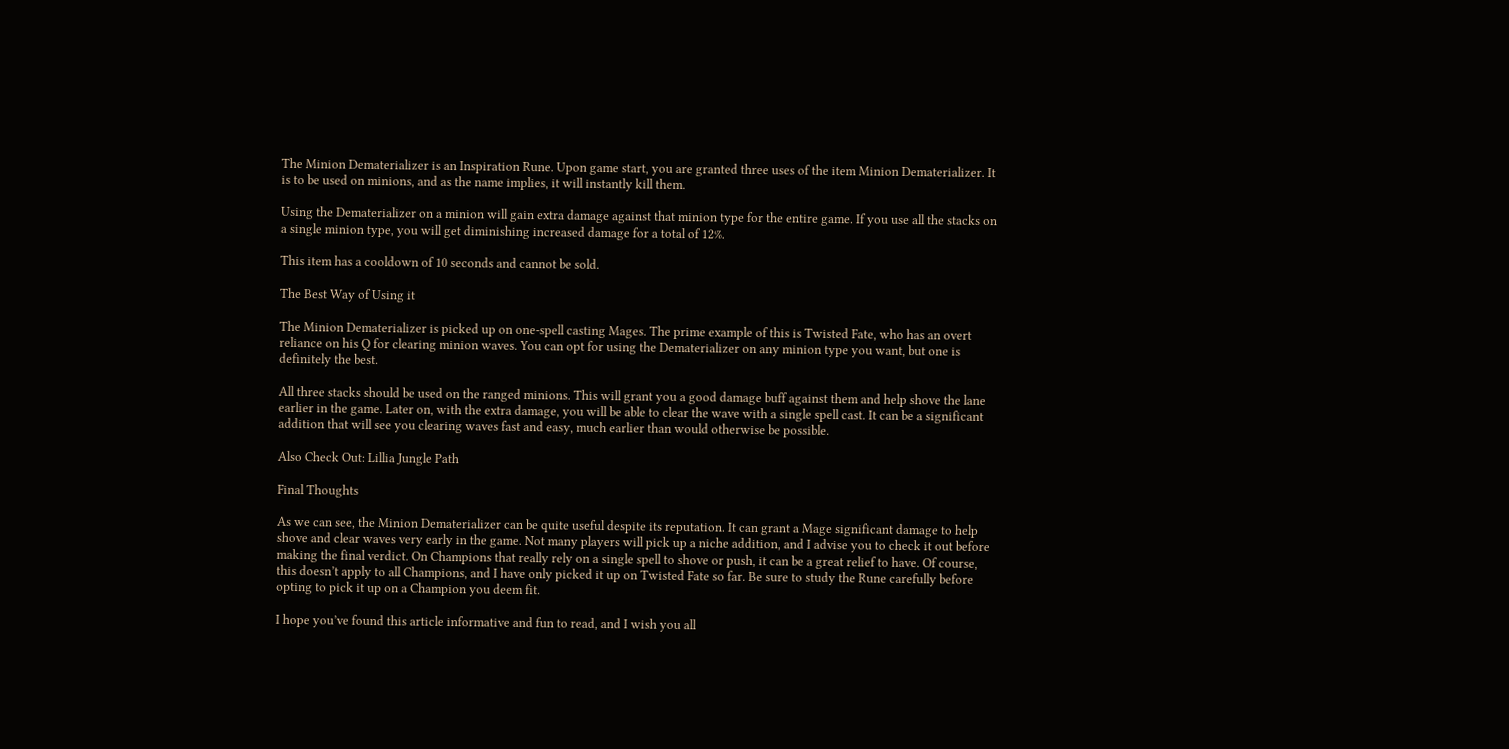The Minion Dematerializer is an Inspiration Rune. Upon game start, you are granted three uses of the item Minion Dematerializer. It is to be used on minions, and as the name implies, it will instantly kill them.

Using the Dematerializer on a minion will gain extra damage against that minion type for the entire game. If you use all the stacks on a single minion type, you will get diminishing increased damage for a total of 12%.

This item has a cooldown of 10 seconds and cannot be sold.

The Best Way of Using it

The Minion Dematerializer is picked up on one-spell casting Mages. The prime example of this is Twisted Fate, who has an overt reliance on his Q for clearing minion waves. You can opt for using the Dematerializer on any minion type you want, but one is definitely the best.

All three stacks should be used on the ranged minions. This will grant you a good damage buff against them and help shove the lane earlier in the game. Later on, with the extra damage, you will be able to clear the wave with a single spell cast. It can be a significant addition that will see you clearing waves fast and easy, much earlier than would otherwise be possible.

Also Check Out: Lillia Jungle Path

Final Thoughts

As we can see, the Minion Dematerializer can be quite useful despite its reputation. It can grant a Mage significant damage to help shove and clear waves very early in the game. Not many players will pick up a niche addition, and I advise you to check it out before making the final verdict. On Champions that really rely on a single spell to shove or push, it can be a great relief to have. Of course, this doesn’t apply to all Champions, and I have only picked it up on Twisted Fate so far. Be sure to study the Rune carefully before opting to pick it up on a Champion you deem fit.

I hope you’ve found this article informative and fun to read, and I wish you all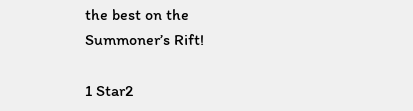the best on the Summoner’s Rift!

1 Star2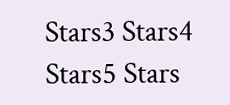Stars3 Stars4 Stars5 Stars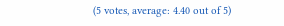(5 votes, average: 4.40 out of 5)